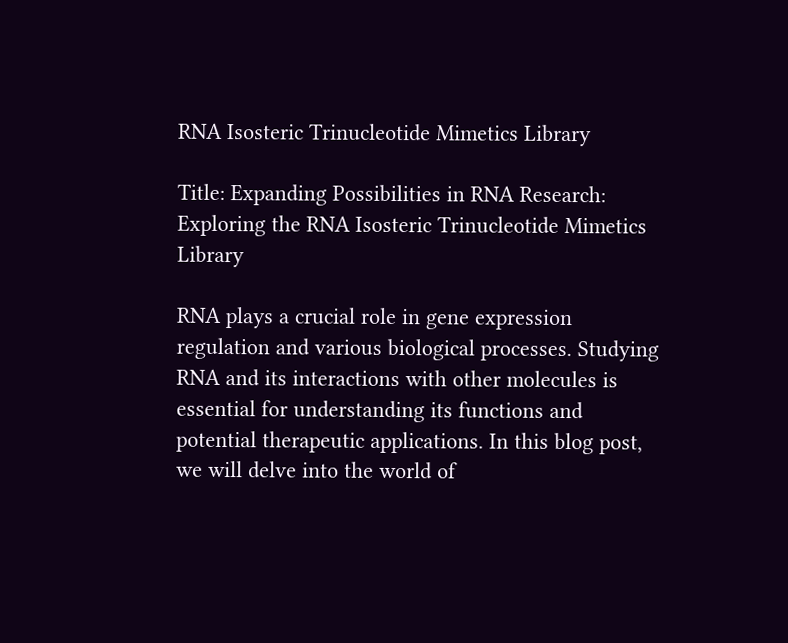RNA Isosteric Trinucleotide Mimetics Library

Title: Expanding Possibilities in RNA Research: Exploring the RNA Isosteric Trinucleotide Mimetics Library

RNA plays a crucial role in gene expression regulation and various biological processes. Studying RNA and its interactions with other molecules is essential for understanding its functions and potential therapeutic applications. In this blog post, we will delve into the world of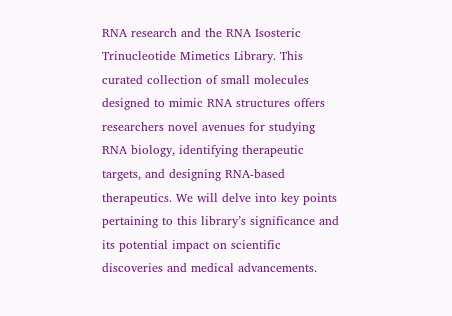RNA research and the RNA Isosteric Trinucleotide Mimetics Library. This curated collection of small molecules designed to mimic RNA structures offers researchers novel avenues for studying RNA biology, identifying therapeutic targets, and designing RNA-based therapeutics. We will delve into key points pertaining to this library’s significance and its potential impact on scientific discoveries and medical advancements.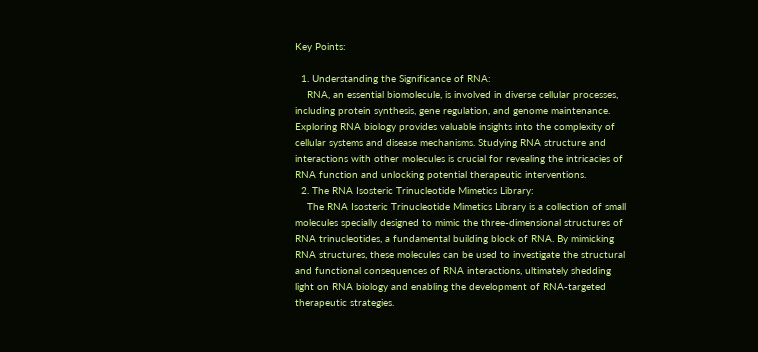Key Points:

  1. Understanding the Significance of RNA:
    RNA, an essential biomolecule, is involved in diverse cellular processes, including protein synthesis, gene regulation, and genome maintenance. Exploring RNA biology provides valuable insights into the complexity of cellular systems and disease mechanisms. Studying RNA structure and interactions with other molecules is crucial for revealing the intricacies of RNA function and unlocking potential therapeutic interventions.
  2. The RNA Isosteric Trinucleotide Mimetics Library:
    The RNA Isosteric Trinucleotide Mimetics Library is a collection of small molecules specially designed to mimic the three-dimensional structures of RNA trinucleotides, a fundamental building block of RNA. By mimicking RNA structures, these molecules can be used to investigate the structural and functional consequences of RNA interactions, ultimately shedding light on RNA biology and enabling the development of RNA-targeted therapeutic strategies.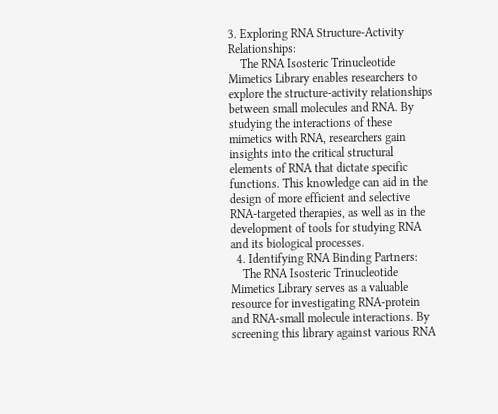3. Exploring RNA Structure-Activity Relationships:
    The RNA Isosteric Trinucleotide Mimetics Library enables researchers to explore the structure-activity relationships between small molecules and RNA. By studying the interactions of these mimetics with RNA, researchers gain insights into the critical structural elements of RNA that dictate specific functions. This knowledge can aid in the design of more efficient and selective RNA-targeted therapies, as well as in the development of tools for studying RNA and its biological processes.
  4. Identifying RNA Binding Partners:
    The RNA Isosteric Trinucleotide Mimetics Library serves as a valuable resource for investigating RNA-protein and RNA-small molecule interactions. By screening this library against various RNA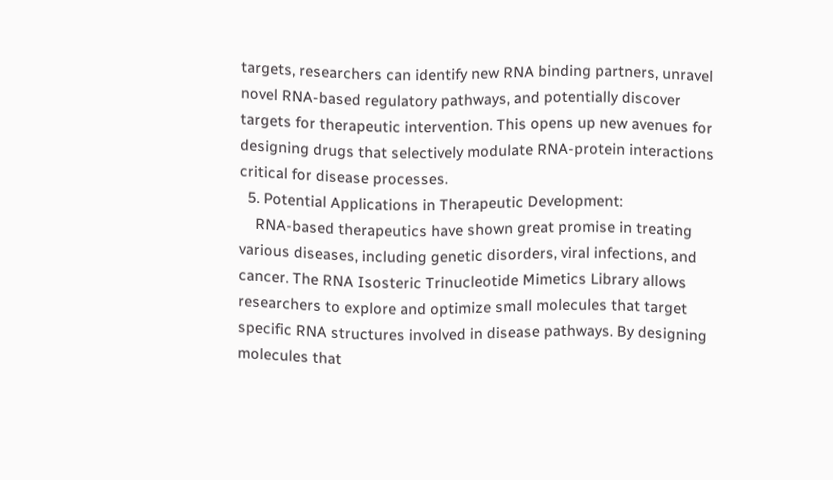targets, researchers can identify new RNA binding partners, unravel novel RNA-based regulatory pathways, and potentially discover targets for therapeutic intervention. This opens up new avenues for designing drugs that selectively modulate RNA-protein interactions critical for disease processes.
  5. Potential Applications in Therapeutic Development:
    RNA-based therapeutics have shown great promise in treating various diseases, including genetic disorders, viral infections, and cancer. The RNA Isosteric Trinucleotide Mimetics Library allows researchers to explore and optimize small molecules that target specific RNA structures involved in disease pathways. By designing molecules that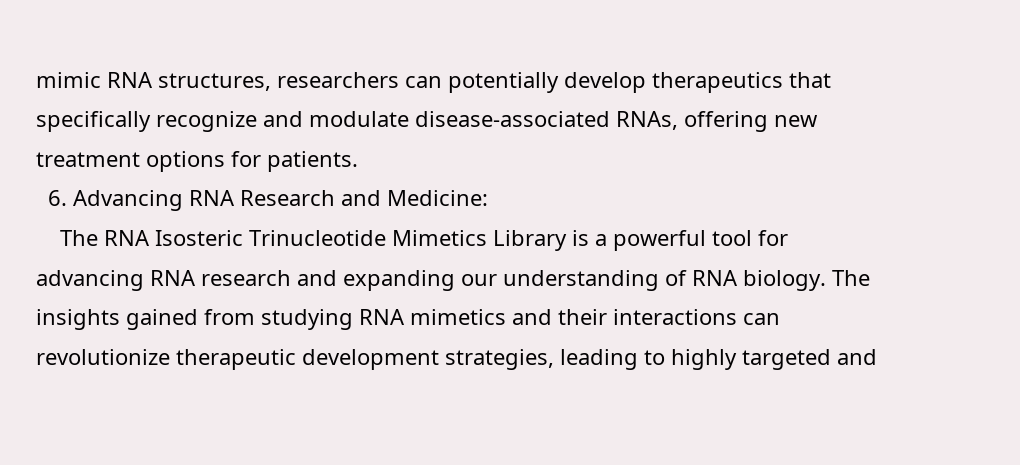mimic RNA structures, researchers can potentially develop therapeutics that specifically recognize and modulate disease-associated RNAs, offering new treatment options for patients.
  6. Advancing RNA Research and Medicine:
    The RNA Isosteric Trinucleotide Mimetics Library is a powerful tool for advancing RNA research and expanding our understanding of RNA biology. The insights gained from studying RNA mimetics and their interactions can revolutionize therapeutic development strategies, leading to highly targeted and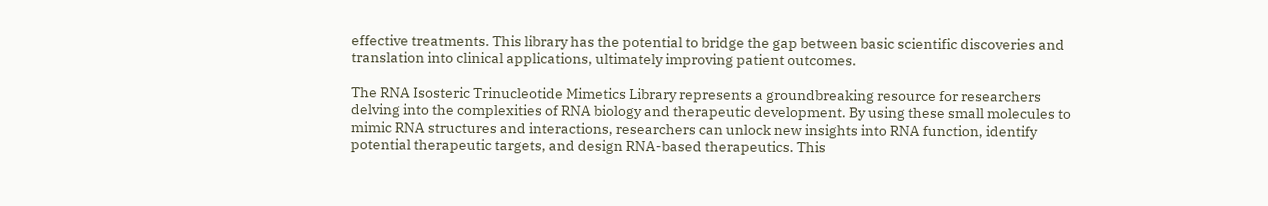effective treatments. This library has the potential to bridge the gap between basic scientific discoveries and translation into clinical applications, ultimately improving patient outcomes.

The RNA Isosteric Trinucleotide Mimetics Library represents a groundbreaking resource for researchers delving into the complexities of RNA biology and therapeutic development. By using these small molecules to mimic RNA structures and interactions, researchers can unlock new insights into RNA function, identify potential therapeutic targets, and design RNA-based therapeutics. This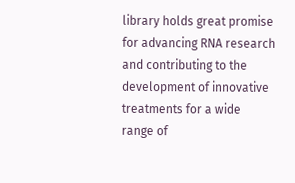library holds great promise for advancing RNA research and contributing to the development of innovative treatments for a wide range of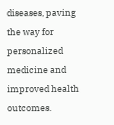diseases, paving the way for personalized medicine and improved health outcomes.